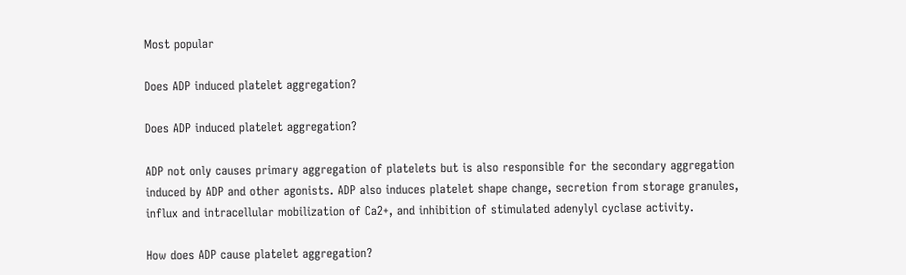Most popular

Does ADP induced platelet aggregation?

Does ADP induced platelet aggregation?

ADP not only causes primary aggregation of platelets but is also responsible for the secondary aggregation induced by ADP and other agonists. ADP also induces platelet shape change, secretion from storage granules, influx and intracellular mobilization of Ca2+, and inhibition of stimulated adenylyl cyclase activity.

How does ADP cause platelet aggregation?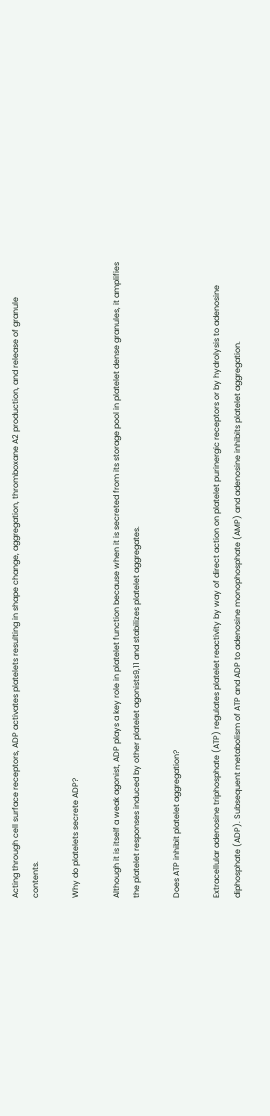Acting through cell surface receptors, ADP activates platelets resulting in shape change, aggregation, thromboxane A2 production, and release of granule contents.

Why do platelets secrete ADP?

Although it is itself a weak agonist, ADP plays a key role in platelet function because when it is secreted from its storage pool in platelet dense granules, it amplifies the platelet responses induced by other platelet agonists9,11 and stabilizes platelet aggregates.

Does ATP inhibit platelet aggregation?

Extracellular adenosine triphosphate (ATP) regulates platelet reactivity by way of direct action on platelet purinergic receptors or by hydrolysis to adenosine diphosphate (ADP). Subsequent metabolism of ATP and ADP to adenosine monophosphate (AMP) and adenosine inhibits platelet aggregation.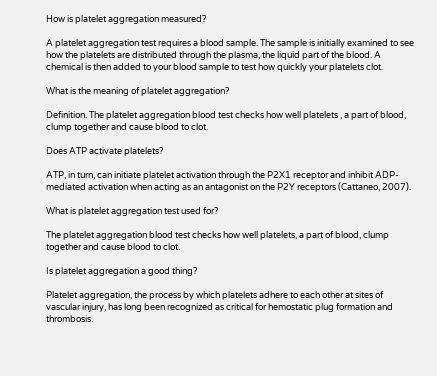How is platelet aggregation measured?

A platelet aggregation test requires a blood sample. The sample is initially examined to see how the platelets are distributed through the plasma, the liquid part of the blood. A chemical is then added to your blood sample to test how quickly your platelets clot.

What is the meaning of platelet aggregation?

Definition. The platelet aggregation blood test checks how well platelets , a part of blood, clump together and cause blood to clot.

Does ATP activate platelets?

ATP, in turn, can initiate platelet activation through the P2X1 receptor and inhibit ADP-mediated activation when acting as an antagonist on the P2Y receptors (Cattaneo, 2007).

What is platelet aggregation test used for?

The platelet aggregation blood test checks how well platelets, a part of blood, clump together and cause blood to clot.

Is platelet aggregation a good thing?

Platelet aggregation, the process by which platelets adhere to each other at sites of vascular injury, has long been recognized as critical for hemostatic plug formation and thrombosis.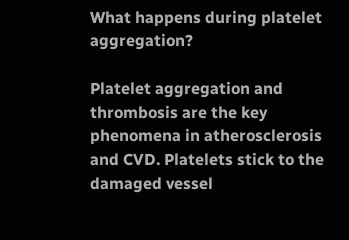What happens during platelet aggregation?

Platelet aggregation and thrombosis are the key phenomena in atherosclerosis and CVD. Platelets stick to the damaged vessel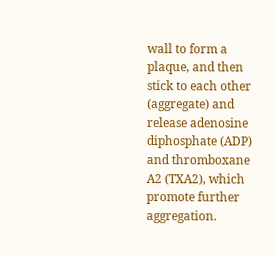wall to form a plaque, and then stick to each other (aggregate) and release adenosine diphosphate (ADP) and thromboxane A2 (TXA2), which promote further aggregation.